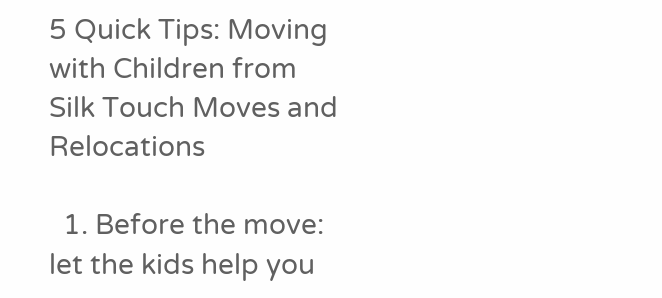5 Quick Tips: Moving with Children from Silk Touch Moves and Relocations

  1. Before the move: let the kids help you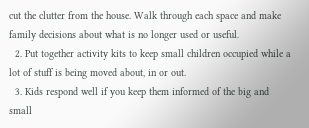cut the clutter from the house. Walk through each space and make family decisions about what is no longer used or useful.
  2. Put together activity kits to keep small children occupied while a lot of stuff is being moved about, in or out.
  3. Kids respond well if you keep them informed of the big and small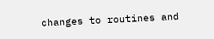changes to routines and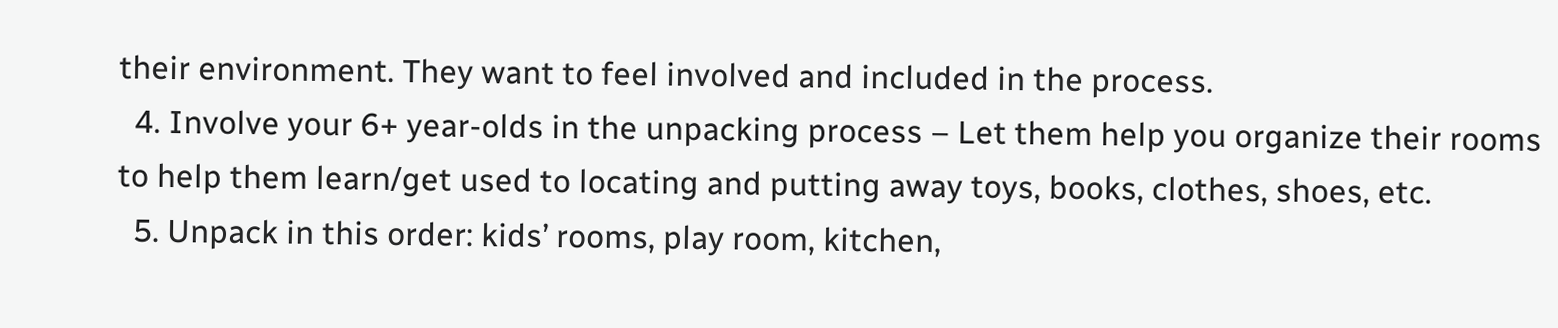their environment. They want to feel involved and included in the process.
  4. Involve your 6+ year-olds in the unpacking process – Let them help you organize their rooms to help them learn/get used to locating and putting away toys, books, clothes, shoes, etc.
  5. Unpack in this order: kids’ rooms, play room, kitchen,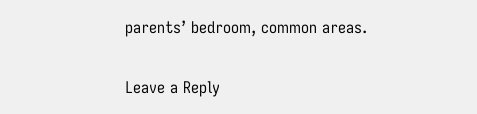parents’ bedroom, common areas.

Leave a Reply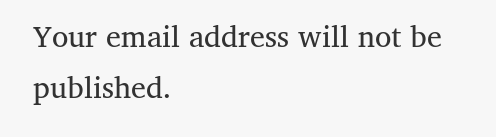Your email address will not be published.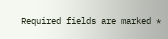Required fields are marked *